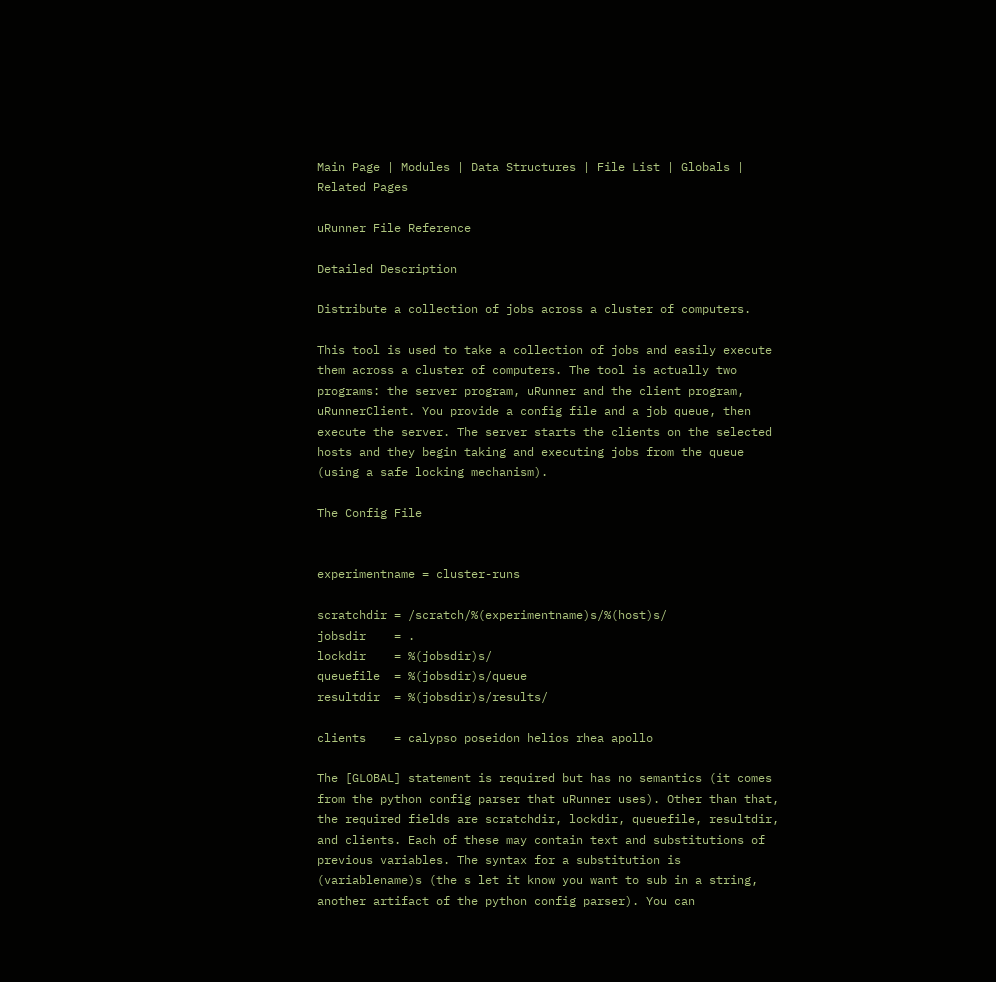Main Page | Modules | Data Structures | File List | Globals | Related Pages

uRunner File Reference

Detailed Description

Distribute a collection of jobs across a cluster of computers.

This tool is used to take a collection of jobs and easily execute them across a cluster of computers. The tool is actually two programs: the server program, uRunner and the client program, uRunnerClient. You provide a config file and a job queue, then execute the server. The server starts the clients on the selected hosts and they begin taking and executing jobs from the queue (using a safe locking mechanism).

The Config File


experimentname = cluster-runs

scratchdir = /scratch/%(experimentname)s/%(host)s/
jobsdir    = .
lockdir    = %(jobsdir)s/
queuefile  = %(jobsdir)s/queue
resultdir  = %(jobsdir)s/results/

clients    = calypso poseidon helios rhea apollo

The [GLOBAL] statement is required but has no semantics (it comes from the python config parser that uRunner uses). Other than that, the required fields are scratchdir, lockdir, queuefile, resultdir, and clients. Each of these may contain text and substitutions of previous variables. The syntax for a substitution is (variablename)s (the s let it know you want to sub in a string, another artifact of the python config parser). You can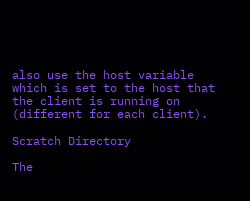also use the host variable which is set to the host that the client is running on (different for each client).

Scratch Directory

The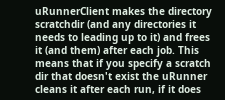uRunnerClient makes the directory scratchdir (and any directories it needs to leading up to it) and frees it (and them) after each job. This means that if you specify a scratch dir that doesn't exist the uRunner cleans it after each run, if it does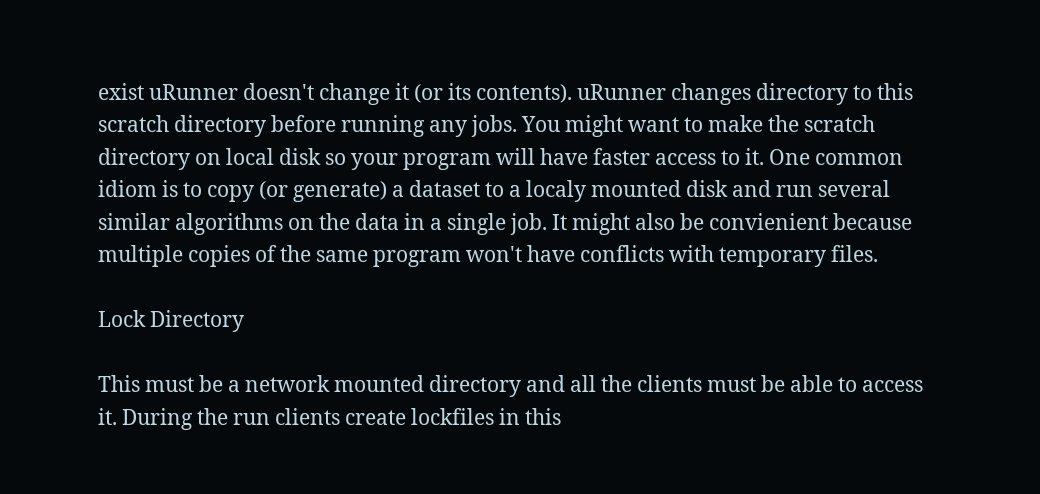exist uRunner doesn't change it (or its contents). uRunner changes directory to this scratch directory before running any jobs. You might want to make the scratch directory on local disk so your program will have faster access to it. One common idiom is to copy (or generate) a dataset to a localy mounted disk and run several similar algorithms on the data in a single job. It might also be convienient because multiple copies of the same program won't have conflicts with temporary files.

Lock Directory

This must be a network mounted directory and all the clients must be able to access it. During the run clients create lockfiles in this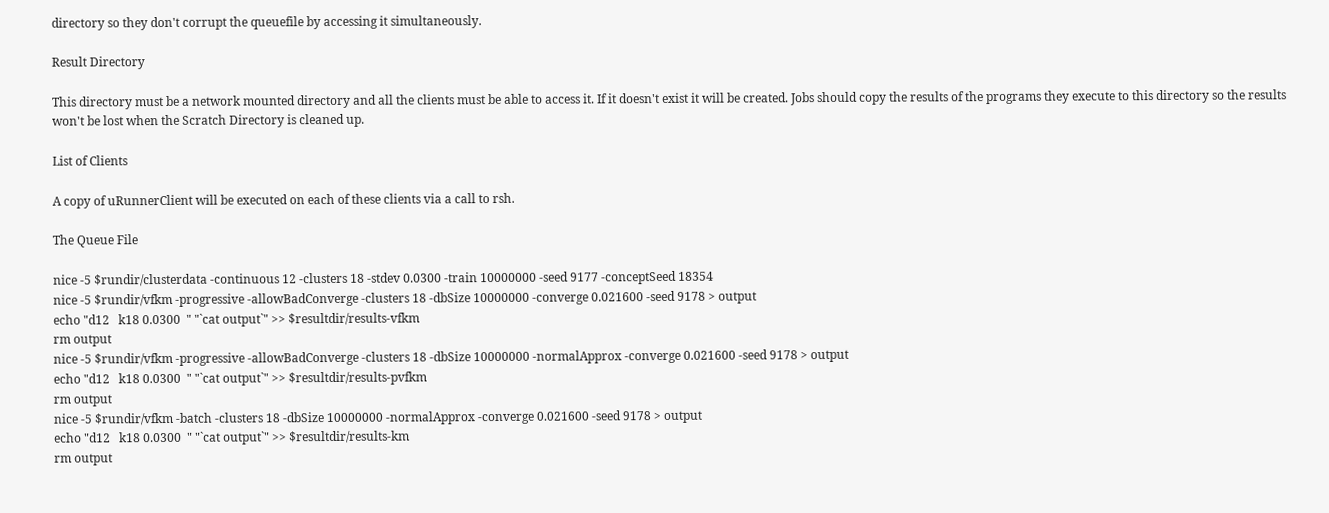directory so they don't corrupt the queuefile by accessing it simultaneously.

Result Directory

This directory must be a network mounted directory and all the clients must be able to access it. If it doesn't exist it will be created. Jobs should copy the results of the programs they execute to this directory so the results won't be lost when the Scratch Directory is cleaned up.

List of Clients

A copy of uRunnerClient will be executed on each of these clients via a call to rsh.

The Queue File

nice -5 $rundir/clusterdata -continuous 12 -clusters 18 -stdev 0.0300 -train 10000000 -seed 9177 -conceptSeed 18354
nice -5 $rundir/vfkm -progressive -allowBadConverge -clusters 18 -dbSize 10000000 -converge 0.021600 -seed 9178 > output
echo "d12   k18 0.0300  " "`cat output`" >> $resultdir/results-vfkm
rm output
nice -5 $rundir/vfkm -progressive -allowBadConverge -clusters 18 -dbSize 10000000 -normalApprox -converge 0.021600 -seed 9178 > output
echo "d12   k18 0.0300  " "`cat output`" >> $resultdir/results-pvfkm
rm output
nice -5 $rundir/vfkm -batch -clusters 18 -dbSize 10000000 -normalApprox -converge 0.021600 -seed 9178 > output
echo "d12   k18 0.0300  " "`cat output`" >> $resultdir/results-km
rm output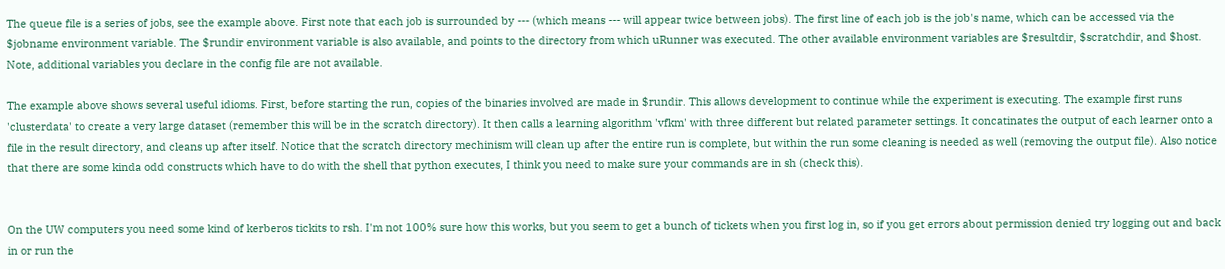The queue file is a series of jobs, see the example above. First note that each job is surrounded by --- (which means --- will appear twice between jobs). The first line of each job is the job's name, which can be accessed via the $jobname environment variable. The $rundir environment variable is also available, and points to the directory from which uRunner was executed. The other available environment variables are $resultdir, $scratchdir, and $host. Note, additional variables you declare in the config file are not available.

The example above shows several useful idioms. First, before starting the run, copies of the binaries involved are made in $rundir. This allows development to continue while the experiment is executing. The example first runs 'clusterdata' to create a very large dataset (remember this will be in the scratch directory). It then calls a learning algorithm 'vfkm' with three different but related parameter settings. It concatinates the output of each learner onto a file in the result directory, and cleans up after itself. Notice that the scratch directory mechinism will clean up after the entire run is complete, but within the run some cleaning is needed as well (removing the output file). Also notice that there are some kinda odd constructs which have to do with the shell that python executes, I think you need to make sure your commands are in sh (check this).


On the UW computers you need some kind of kerberos tickits to rsh. I'm not 100% sure how this works, but you seem to get a bunch of tickets when you first log in, so if you get errors about permission denied try logging out and back in or run the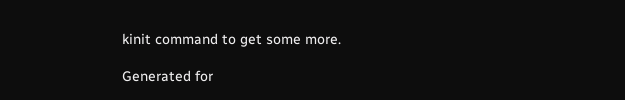kinit command to get some more.

Generated for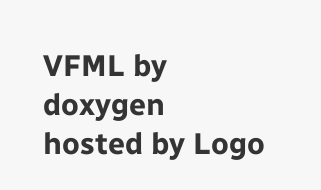VFML by doxygen hosted by Logo